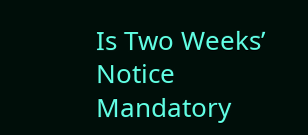Is Two Weeks’ Notice Mandatory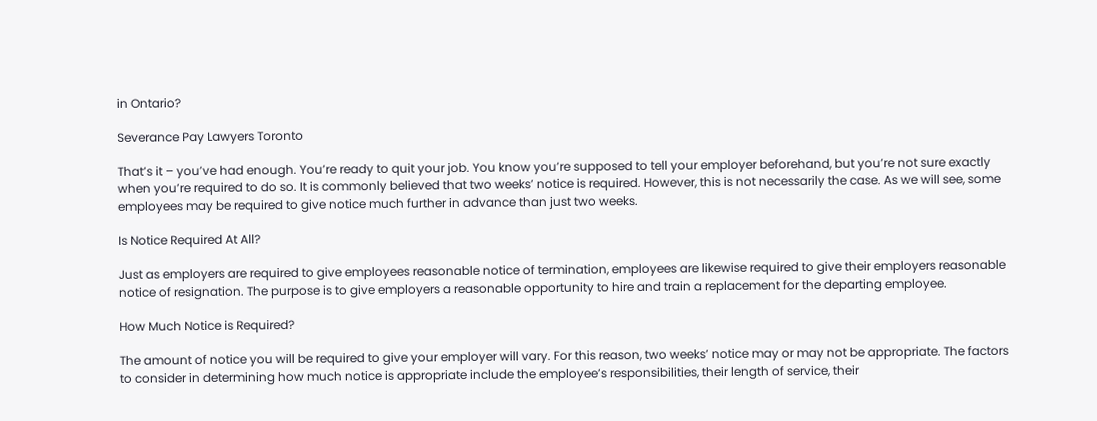in Ontario?

Severance Pay Lawyers Toronto

That’s it – you’ve had enough. You’re ready to quit your job. You know you’re supposed to tell your employer beforehand, but you’re not sure exactly when you’re required to do so. It is commonly believed that two weeks’ notice is required. However, this is not necessarily the case. As we will see, some employees may be required to give notice much further in advance than just two weeks.

Is Notice Required At All?

Just as employers are required to give employees reasonable notice of termination, employees are likewise required to give their employers reasonable notice of resignation. The purpose is to give employers a reasonable opportunity to hire and train a replacement for the departing employee.

How Much Notice is Required?

The amount of notice you will be required to give your employer will vary. For this reason, two weeks’ notice may or may not be appropriate. The factors to consider in determining how much notice is appropriate include the employee’s responsibilities, their length of service, their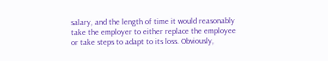salary, and the length of time it would reasonably take the employer to either replace the employee or take steps to adapt to its loss. Obviously,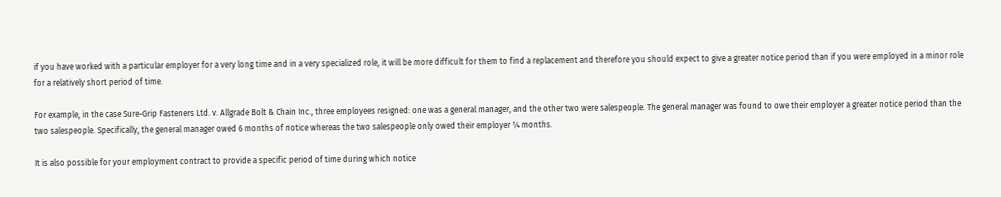if you have worked with a particular employer for a very long time and in a very specialized role, it will be more difficult for them to find a replacement and therefore you should expect to give a greater notice period than if you were employed in a minor role for a relatively short period of time.

For example, in the case Sure-Grip Fasteners Ltd. v. Allgrade Bolt & Chain Inc., three employees resigned: one was a general manager, and the other two were salespeople. The general manager was found to owe their employer a greater notice period than the two salespeople. Specifically, the general manager owed 6 months of notice whereas the two salespeople only owed their employer ¼ months.

It is also possible for your employment contract to provide a specific period of time during which notice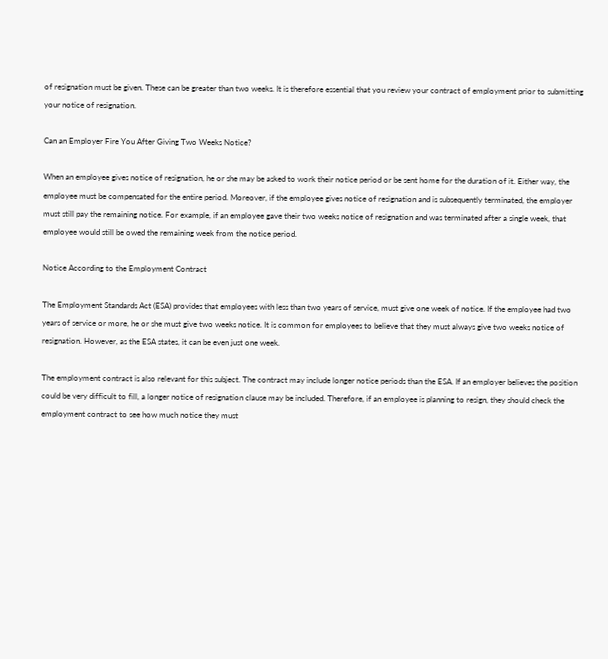of resignation must be given. These can be greater than two weeks. It is therefore essential that you review your contract of employment prior to submitting your notice of resignation.

Can an Employer Fire You After Giving Two Weeks Notice?

When an employee gives notice of resignation, he or she may be asked to work their notice period or be sent home for the duration of it. Either way, the employee must be compensated for the entire period. Moreover, if the employee gives notice of resignation and is subsequently terminated, the employer must still pay the remaining notice. For example, if an employee gave their two weeks notice of resignation and was terminated after a single week, that employee would still be owed the remaining week from the notice period.

Notice According to the Employment Contract

The Employment Standards Act (ESA) provides that employees with less than two years of service, must give one week of notice. If the employee had two years of service or more, he or she must give two weeks notice. It is common for employees to believe that they must always give two weeks notice of resignation. However, as the ESA states, it can be even just one week.

The employment contract is also relevant for this subject. The contract may include longer notice periods than the ESA. If an employer believes the position could be very difficult to fill, a longer notice of resignation clause may be included. Therefore, if an employee is planning to resign, they should check the employment contract to see how much notice they must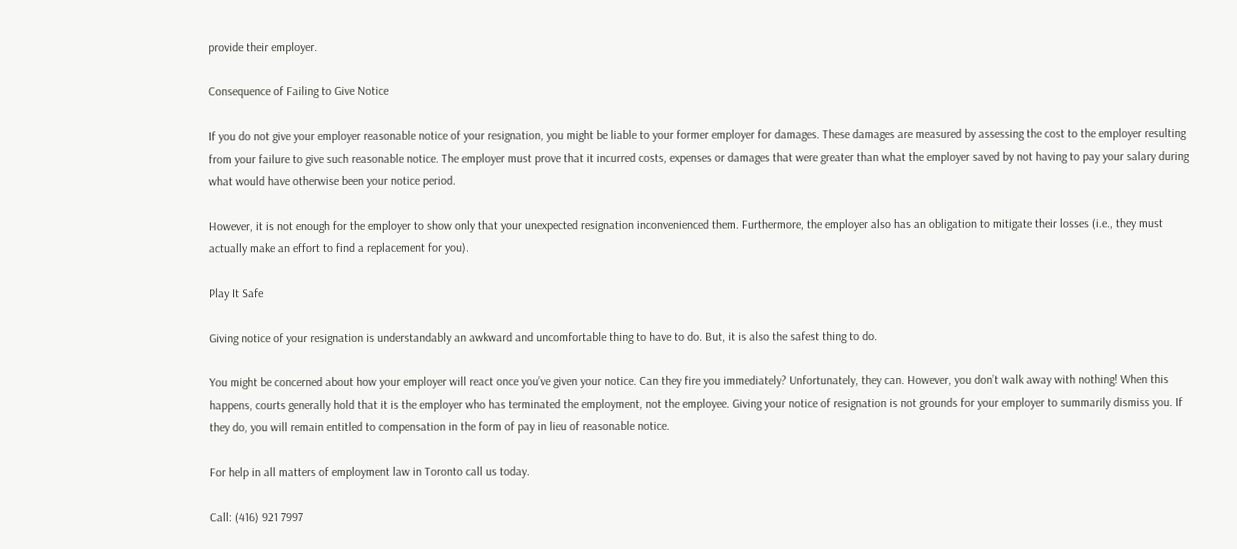provide their employer.

Consequence of Failing to Give Notice

If you do not give your employer reasonable notice of your resignation, you might be liable to your former employer for damages. These damages are measured by assessing the cost to the employer resulting from your failure to give such reasonable notice. The employer must prove that it incurred costs, expenses or damages that were greater than what the employer saved by not having to pay your salary during what would have otherwise been your notice period.

However, it is not enough for the employer to show only that your unexpected resignation inconvenienced them. Furthermore, the employer also has an obligation to mitigate their losses (i.e., they must actually make an effort to find a replacement for you).

Play It Safe

Giving notice of your resignation is understandably an awkward and uncomfortable thing to have to do. But, it is also the safest thing to do.

You might be concerned about how your employer will react once you’ve given your notice. Can they fire you immediately? Unfortunately, they can. However, you don’t walk away with nothing! When this happens, courts generally hold that it is the employer who has terminated the employment, not the employee. Giving your notice of resignation is not grounds for your employer to summarily dismiss you. If they do, you will remain entitled to compensation in the form of pay in lieu of reasonable notice.

For help in all matters of employment law in Toronto call us today.

Call: (416) 921 7997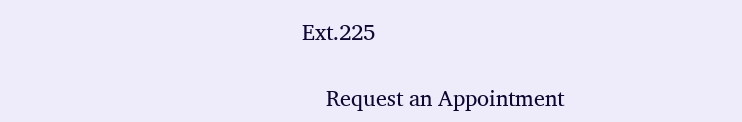Ext.225

    Request an Appointment